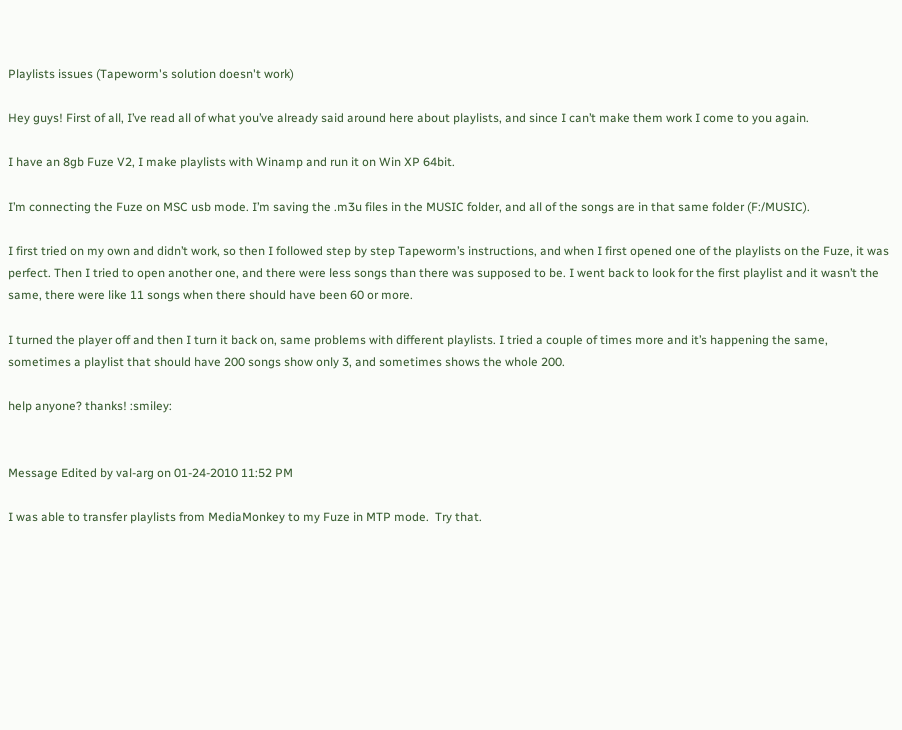Playlists issues (Tapeworm's solution doesn't work)

Hey guys! First of all, I’ve read all of what you’ve already said around here about playlists, and since I can’t make them work I come to you again.

I have an 8gb Fuze V2, I make playlists with Winamp and run it on Win XP 64bit.

I’m connecting the Fuze on MSC usb mode. I’m saving the .m3u files in the MUSIC folder, and all of the songs are in that same folder (F:/MUSIC).

I first tried on my own and didn’t work, so then I followed step by step Tapeworm’s instructions, and when I first opened one of the playlists on the Fuze, it was perfect. Then I tried to open another one, and there were less songs than there was supposed to be. I went back to look for the first playlist and it wasn’t the same, there were like 11 songs when there should have been 60 or more.

I turned the player off and then I turn it back on, same problems with different playlists. I tried a couple of times more and it’s happening the same, sometimes a playlist that should have 200 songs show only 3, and sometimes shows the whole 200.

help anyone? thanks! :smiley:


Message Edited by val-arg on 01-24-2010 11:52 PM

I was able to transfer playlists from MediaMonkey to my Fuze in MTP mode.  Try that.